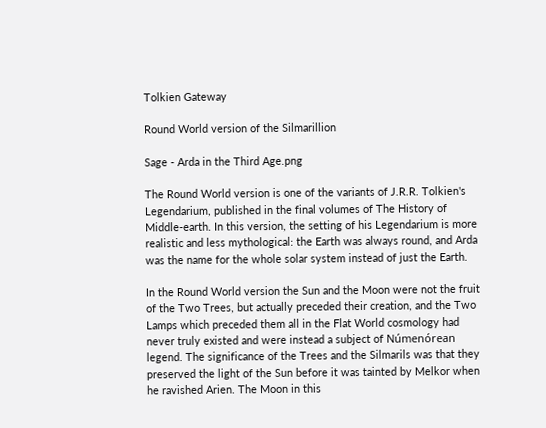Tolkien Gateway

Round World version of the Silmarillion

Sage - Arda in the Third Age.png

The Round World version is one of the variants of J.R.R. Tolkien's Legendarium, published in the final volumes of The History of Middle-earth. In this version, the setting of his Legendarium is more realistic and less mythological: the Earth was always round, and Arda was the name for the whole solar system instead of just the Earth.

In the Round World version the Sun and the Moon were not the fruit of the Two Trees, but actually preceded their creation, and the Two Lamps which preceded them all in the Flat World cosmology had never truly existed and were instead a subject of Númenórean legend. The significance of the Trees and the Silmarils was that they preserved the light of the Sun before it was tainted by Melkor when he ravished Arien. The Moon in this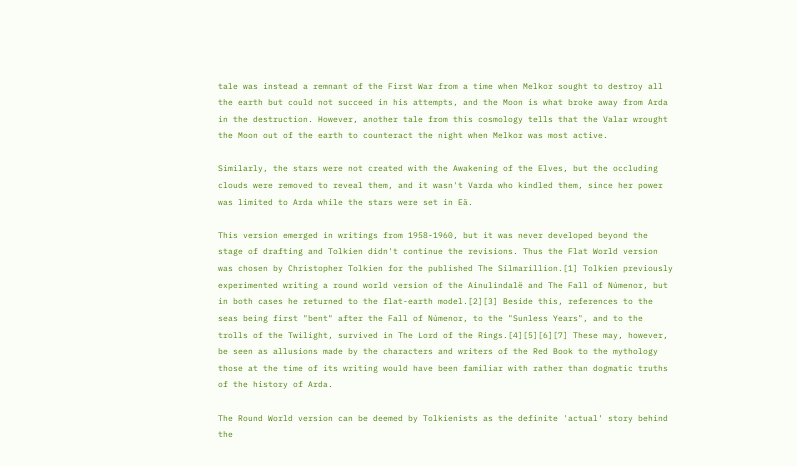tale was instead a remnant of the First War from a time when Melkor sought to destroy all the earth but could not succeed in his attempts, and the Moon is what broke away from Arda in the destruction. However, another tale from this cosmology tells that the Valar wrought the Moon out of the earth to counteract the night when Melkor was most active.

Similarly, the stars were not created with the Awakening of the Elves, but the occluding clouds were removed to reveal them, and it wasn't Varda who kindled them, since her power was limited to Arda while the stars were set in Eä.

This version emerged in writings from 1958-1960, but it was never developed beyond the stage of drafting and Tolkien didn't continue the revisions. Thus the Flat World version was chosen by Christopher Tolkien for the published The Silmarillion.[1] Tolkien previously experimented writing a round world version of the Ainulindalë and The Fall of Númenor, but in both cases he returned to the flat-earth model.[2][3] Beside this, references to the seas being first "bent" after the Fall of Númenor, to the "Sunless Years", and to the trolls of the Twilight, survived in The Lord of the Rings.[4][5][6][7] These may, however, be seen as allusions made by the characters and writers of the Red Book to the mythology those at the time of its writing would have been familiar with rather than dogmatic truths of the history of Arda.

The Round World version can be deemed by Tolkienists as the definite 'actual' story behind the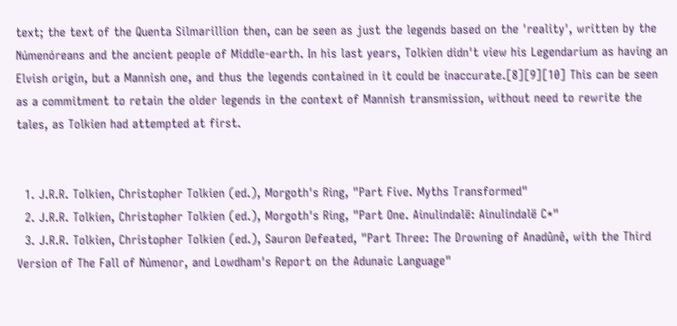text; the text of the Quenta Silmarillion then, can be seen as just the legends based on the 'reality', written by the Númenóreans and the ancient people of Middle-earth. In his last years, Tolkien didn't view his Legendarium as having an Elvish origin, but a Mannish one, and thus the legends contained in it could be inaccurate.[8][9][10] This can be seen as a commitment to retain the older legends in the context of Mannish transmission, without need to rewrite the tales, as Tolkien had attempted at first.


  1. J.R.R. Tolkien, Christopher Tolkien (ed.), Morgoth's Ring, "Part Five. Myths Transformed"
  2. J.R.R. Tolkien, Christopher Tolkien (ed.), Morgoth's Ring, "Part One. Ainulindalë: Ainulindalë C*"
  3. J.R.R. Tolkien, Christopher Tolkien (ed.), Sauron Defeated, "Part Three: The Drowning of Anadûnê, with the Third Version of The Fall of Númenor, and Lowdham's Report on the Adunaic Language"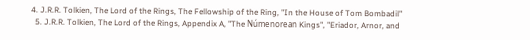4. J.R.R. Tolkien, The Lord of the Rings, The Fellowship of the Ring, "In the House of Tom Bombadil"
  5. J.R.R. Tolkien, The Lord of the Rings, Appendix A, "The Númenorean Kings", "Eriador, Arnor, and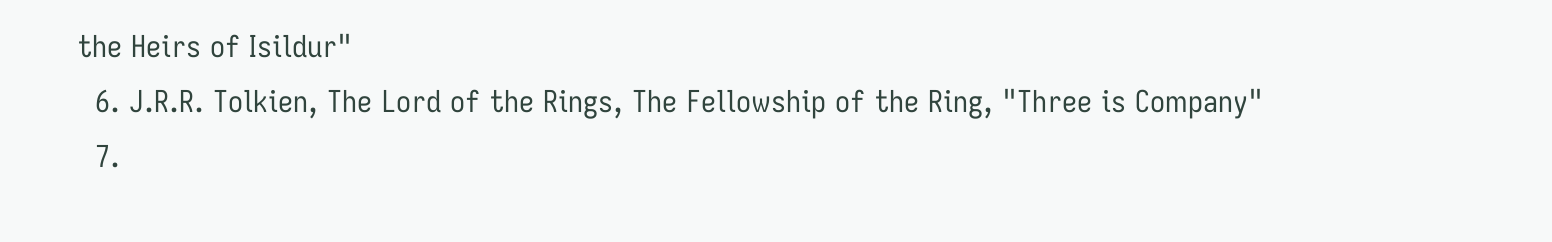the Heirs of Isildur"
  6. J.R.R. Tolkien, The Lord of the Rings, The Fellowship of the Ring, "Three is Company"
  7.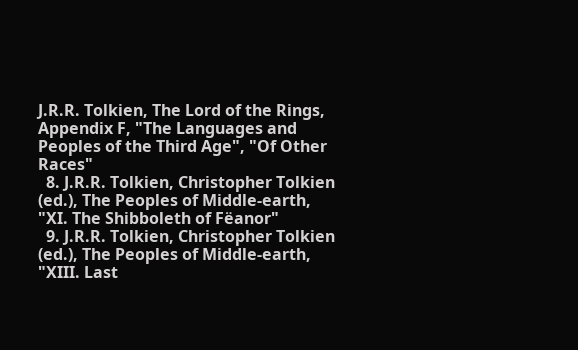J.R.R. Tolkien, The Lord of the Rings, Appendix F, "The Languages and Peoples of the Third Age", "Of Other Races"
  8. J.R.R. Tolkien, Christopher Tolkien (ed.), The Peoples of Middle-earth, "XI. The Shibboleth of Fëanor"
  9. J.R.R. Tolkien, Christopher Tolkien (ed.), The Peoples of Middle-earth, "XIII. Last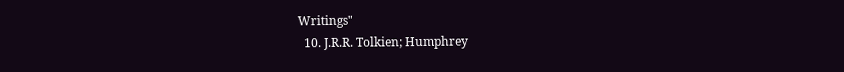Writings"
  10. J.R.R. Tolkien; Humphrey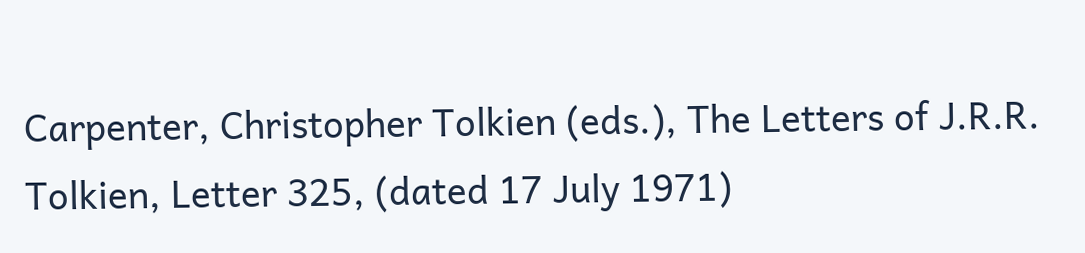Carpenter, Christopher Tolkien (eds.), The Letters of J.R.R. Tolkien, Letter 325, (dated 17 July 1971)